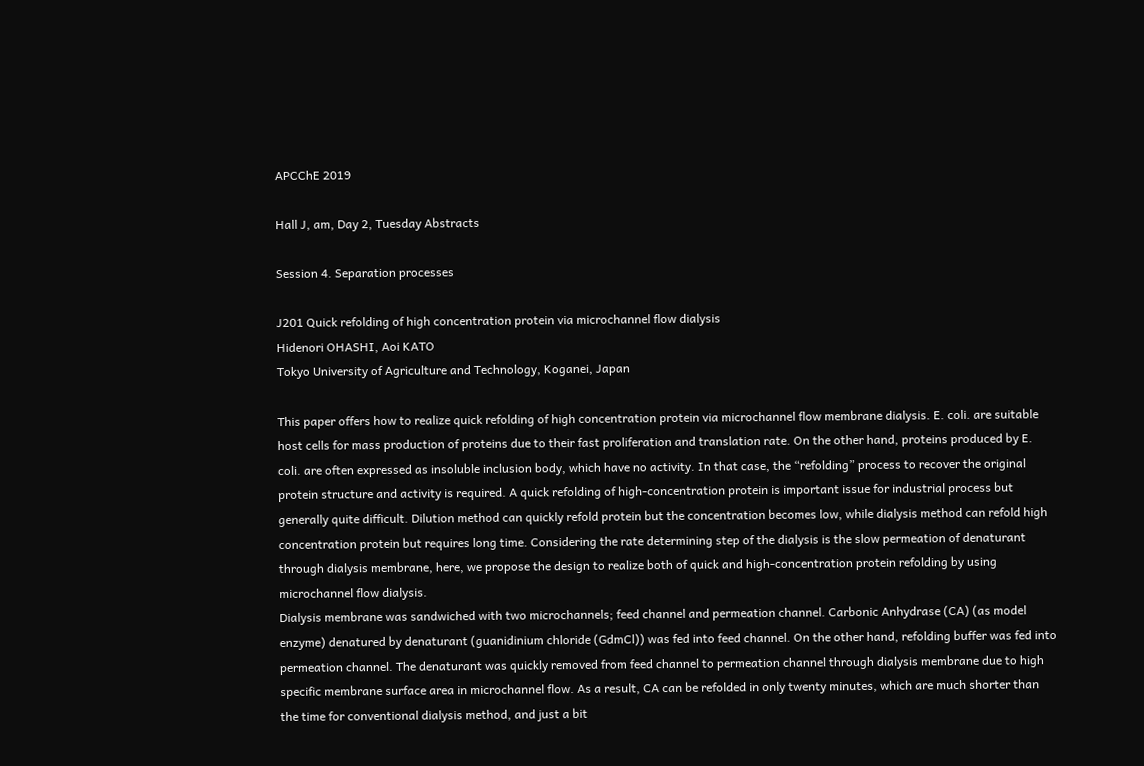APCChE 2019

Hall J, am, Day 2, Tuesday Abstracts

Session 4. Separation processes

J201 Quick refolding of high concentration protein via microchannel flow dialysis
Hidenori OHASHI, Aoi KATO
Tokyo University of Agriculture and Technology, Koganei, Japan

This paper offers how to realize quick refolding of high concentration protein via microchannel flow membrane dialysis. E. coli. are suitable host cells for mass production of proteins due to their fast proliferation and translation rate. On the other hand, proteins produced by E. coli. are often expressed as insoluble inclusion body, which have no activity. In that case, the “refolding” process to recover the original protein structure and activity is required. A quick refolding of high-concentration protein is important issue for industrial process but generally quite difficult. Dilution method can quickly refold protein but the concentration becomes low, while dialysis method can refold high concentration protein but requires long time. Considering the rate determining step of the dialysis is the slow permeation of denaturant through dialysis membrane, here, we propose the design to realize both of quick and high-concentration protein refolding by using microchannel flow dialysis.
Dialysis membrane was sandwiched with two microchannels; feed channel and permeation channel. Carbonic Anhydrase (CA) (as model enzyme) denatured by denaturant (guanidinium chloride (GdmCl)) was fed into feed channel. On the other hand, refolding buffer was fed into permeation channel. The denaturant was quickly removed from feed channel to permeation channel through dialysis membrane due to high specific membrane surface area in microchannel flow. As a result, CA can be refolded in only twenty minutes, which are much shorter than the time for conventional dialysis method, and just a bit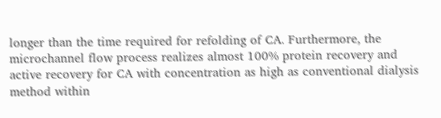longer than the time required for refolding of CA. Furthermore, the microchannel flow process realizes almost 100% protein recovery and active recovery for CA with concentration as high as conventional dialysis method within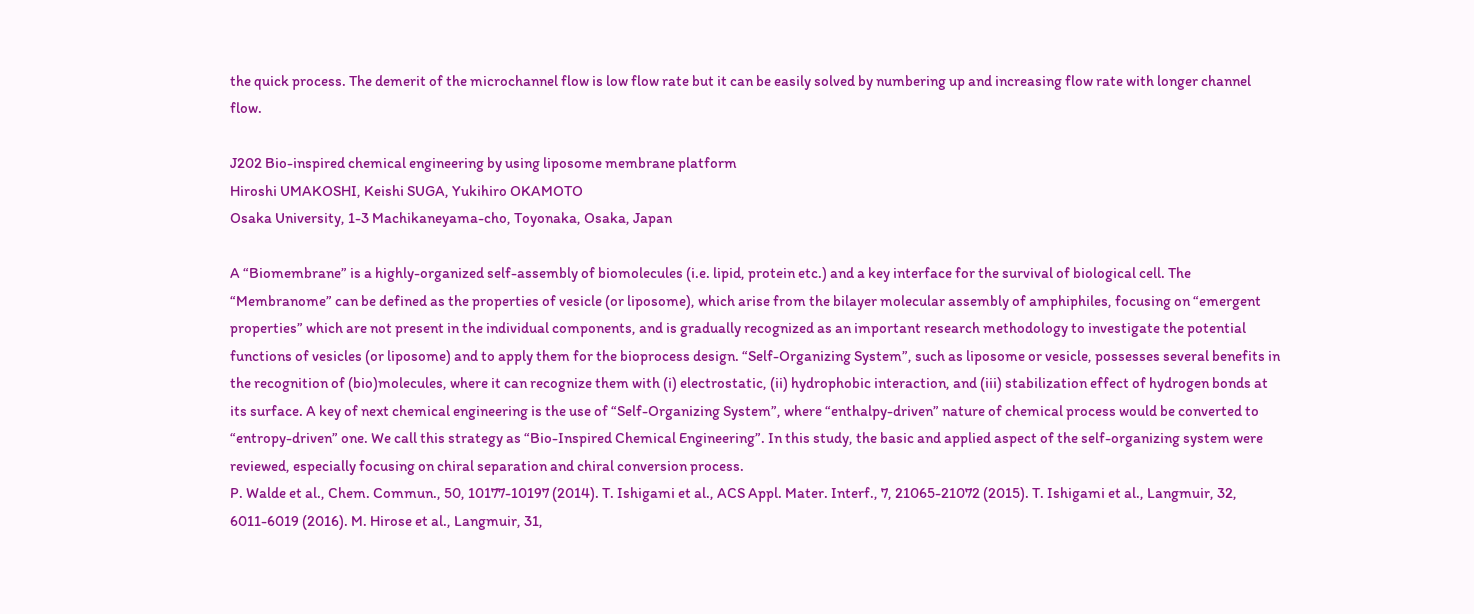the quick process. The demerit of the microchannel flow is low flow rate but it can be easily solved by numbering up and increasing flow rate with longer channel flow.

J202 Bio-inspired chemical engineering by using liposome membrane platform
Hiroshi UMAKOSHI, Keishi SUGA, Yukihiro OKAMOTO
Osaka University, 1-3 Machikaneyama-cho, Toyonaka, Osaka, Japan

A “Biomembrane” is a highly-organized self-assembly of biomolecules (i.e. lipid, protein etc.) and a key interface for the survival of biological cell. The “Membranome” can be defined as the properties of vesicle (or liposome), which arise from the bilayer molecular assembly of amphiphiles, focusing on “emergent properties” which are not present in the individual components, and is gradually recognized as an important research methodology to investigate the potential functions of vesicles (or liposome) and to apply them for the bioprocess design. “Self-Organizing System”, such as liposome or vesicle, possesses several benefits in the recognition of (bio)molecules, where it can recognize them with (i) electrostatic, (ii) hydrophobic interaction, and (iii) stabilization effect of hydrogen bonds at its surface. A key of next chemical engineering is the use of “Self-Organizing System”, where “enthalpy-driven” nature of chemical process would be converted to “entropy-driven” one. We call this strategy as “Bio-Inspired Chemical Engineering”. In this study, the basic and applied aspect of the self-organizing system were reviewed, especially focusing on chiral separation and chiral conversion process.
P. Walde et al., Chem. Commun., 50, 10177-10197 (2014). T. Ishigami et al., ACS Appl. Mater. Interf., 7, 21065-21072 (2015). T. Ishigami et al., Langmuir, 32, 6011-6019 (2016). M. Hirose et al., Langmuir, 31,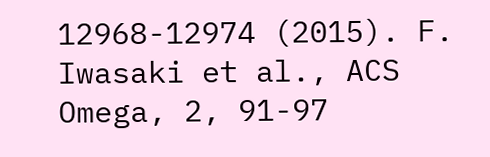12968-12974 (2015). F. Iwasaki et al., ACS Omega, 2, 91-97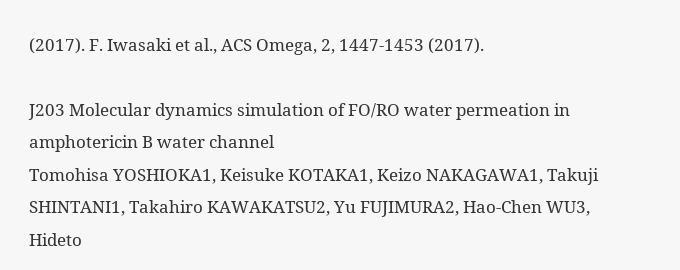(2017). F. Iwasaki et al., ACS Omega, 2, 1447-1453 (2017).

J203 Molecular dynamics simulation of FO/RO water permeation in amphotericin B water channel
Tomohisa YOSHIOKA1, Keisuke KOTAKA1, Keizo NAKAGAWA1, Takuji SHINTANI1, Takahiro KAWAKATSU2, Yu FUJIMURA2, Hao-Chen WU3, Hideto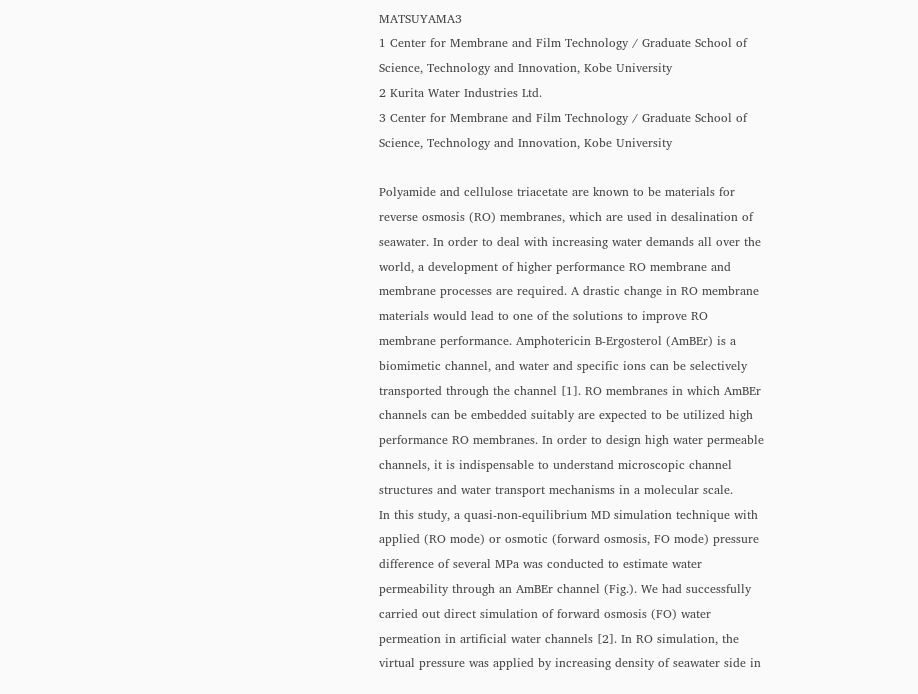MATSUYAMA3
1 Center for Membrane and Film Technology / Graduate School of Science, Technology and Innovation, Kobe University
2 Kurita Water Industries Ltd.
3 Center for Membrane and Film Technology / Graduate School of Science, Technology and Innovation, Kobe University

Polyamide and cellulose triacetate are known to be materials for reverse osmosis (RO) membranes, which are used in desalination of seawater. In order to deal with increasing water demands all over the world, a development of higher performance RO membrane and membrane processes are required. A drastic change in RO membrane materials would lead to one of the solutions to improve RO membrane performance. Amphotericin B-Ergosterol (AmBEr) is a biomimetic channel, and water and specific ions can be selectively transported through the channel [1]. RO membranes in which AmBEr channels can be embedded suitably are expected to be utilized high performance RO membranes. In order to design high water permeable channels, it is indispensable to understand microscopic channel structures and water transport mechanisms in a molecular scale.
In this study, a quasi-non-equilibrium MD simulation technique with applied (RO mode) or osmotic (forward osmosis, FO mode) pressure difference of several MPa was conducted to estimate water permeability through an AmBEr channel (Fig.). We had successfully carried out direct simulation of forward osmosis (FO) water permeation in artificial water channels [2]. In RO simulation, the virtual pressure was applied by increasing density of seawater side in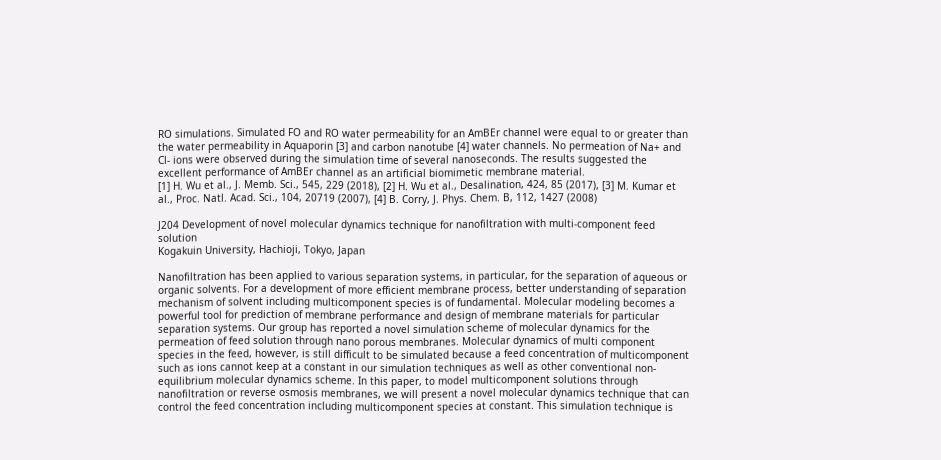RO simulations. Simulated FO and RO water permeability for an AmBEr channel were equal to or greater than the water permeability in Aquaporin [3] and carbon nanotube [4] water channels. No permeation of Na+ and Cl- ions were observed during the simulation time of several nanoseconds. The results suggested the excellent performance of AmBEr channel as an artificial biomimetic membrane material.
[1] H. Wu et al., J. Memb. Sci., 545, 229 (2018), [2] H. Wu et al., Desalination, 424, 85 (2017), [3] M. Kumar et al., Proc. Natl. Acad. Sci., 104, 20719 (2007), [4] B. Corry, J. Phys. Chem. B, 112, 1427 (2008)

J204 Development of novel molecular dynamics technique for nanofiltration with multi-component feed solution
Kogakuin University, Hachioji, Tokyo, Japan

Nanofiltration has been applied to various separation systems, in particular, for the separation of aqueous or organic solvents. For a development of more efficient membrane process, better understanding of separation mechanism of solvent including multicomponent species is of fundamental. Molecular modeling becomes a powerful tool for prediction of membrane performance and design of membrane materials for particular separation systems. Our group has reported a novel simulation scheme of molecular dynamics for the permeation of feed solution through nano porous membranes. Molecular dynamics of multi component species in the feed, however, is still difficult to be simulated because a feed concentration of multicomponent such as ions cannot keep at a constant in our simulation techniques as well as other conventional non-equilibrium molecular dynamics scheme. In this paper, to model multicomponent solutions through nanofiltration or reverse osmosis membranes, we will present a novel molecular dynamics technique that can control the feed concentration including multicomponent species at constant. This simulation technique is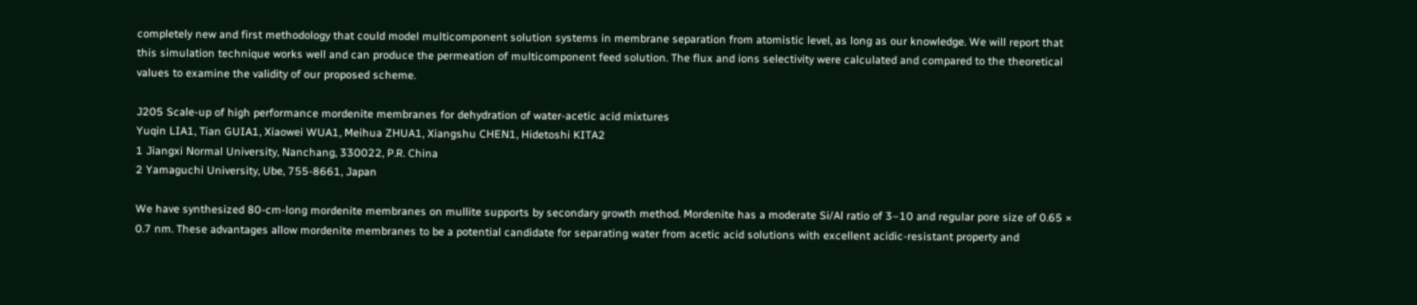completely new and first methodology that could model multicomponent solution systems in membrane separation from atomistic level, as long as our knowledge. We will report that this simulation technique works well and can produce the permeation of multicomponent feed solution. The flux and ions selectivity were calculated and compared to the theoretical values to examine the validity of our proposed scheme.

J205 Scale-up of high performance mordenite membranes for dehydration of water-acetic acid mixtures
Yuqin LIA1, Tian GUIA1, Xiaowei WUA1, Meihua ZHUA1, Xiangshu CHEN1, Hidetoshi KITA2
1 Jiangxi Normal University, Nanchang, 330022, P.R. China
2 Yamaguchi University, Ube, 755-8661, Japan

We have synthesized 80-cm-long mordenite membranes on mullite supports by secondary growth method. Mordenite has a moderate Si/Al ratio of 3–10 and regular pore size of 0.65 × 0.7 nm. These advantages allow mordenite membranes to be a potential candidate for separating water from acetic acid solutions with excellent acidic-resistant property and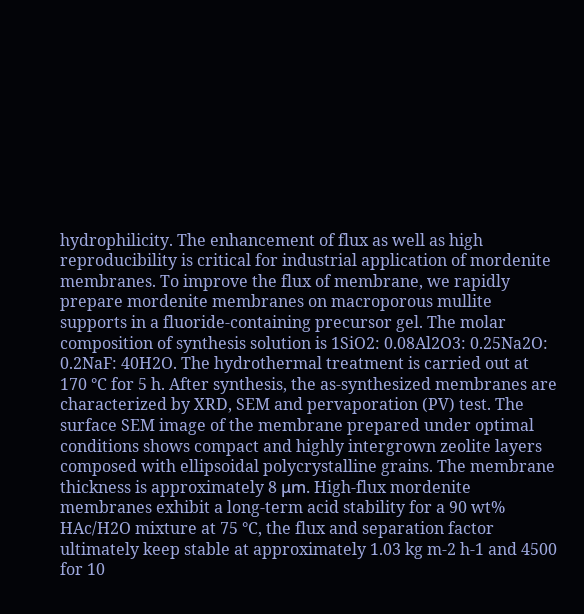hydrophilicity. The enhancement of flux as well as high reproducibility is critical for industrial application of mordenite membranes. To improve the flux of membrane, we rapidly prepare mordenite membranes on macroporous mullite supports in a fluoride-containing precursor gel. The molar composition of synthesis solution is 1SiO2: 0.08Al2O3: 0.25Na2O: 0.2NaF: 40H2O. The hydrothermal treatment is carried out at 170 °C for 5 h. After synthesis, the as-synthesized membranes are characterized by XRD, SEM and pervaporation (PV) test. The surface SEM image of the membrane prepared under optimal conditions shows compact and highly intergrown zeolite layers composed with ellipsoidal polycrystalline grains. The membrane thickness is approximately 8 μm. High-flux mordenite membranes exhibit a long-term acid stability for a 90 wt% HAc/H2O mixture at 75 °C, the flux and separation factor ultimately keep stable at approximately 1.03 kg m-2 h-1 and 4500 for 10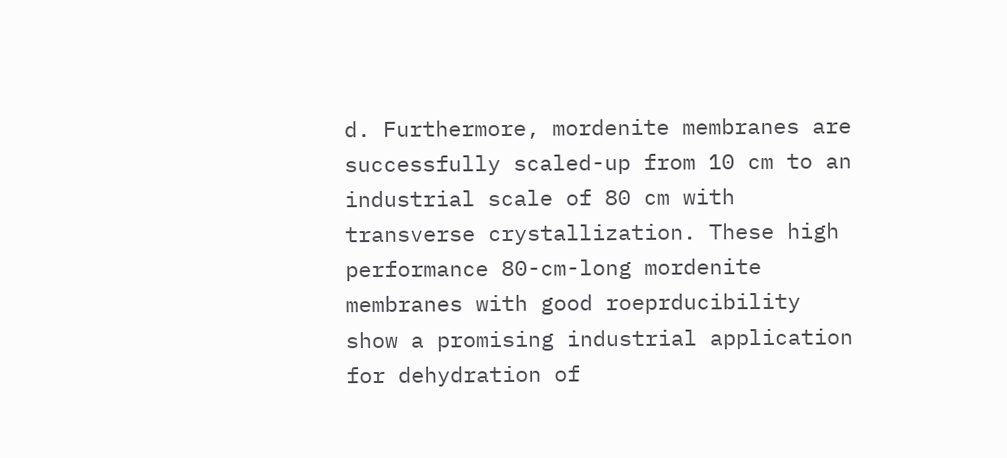d. Furthermore, mordenite membranes are successfully scaled-up from 10 cm to an industrial scale of 80 cm with transverse crystallization. These high performance 80-cm-long mordenite membranes with good roeprducibility show a promising industrial application for dehydration of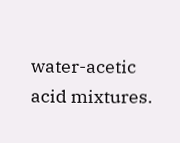water-acetic acid mixtures.